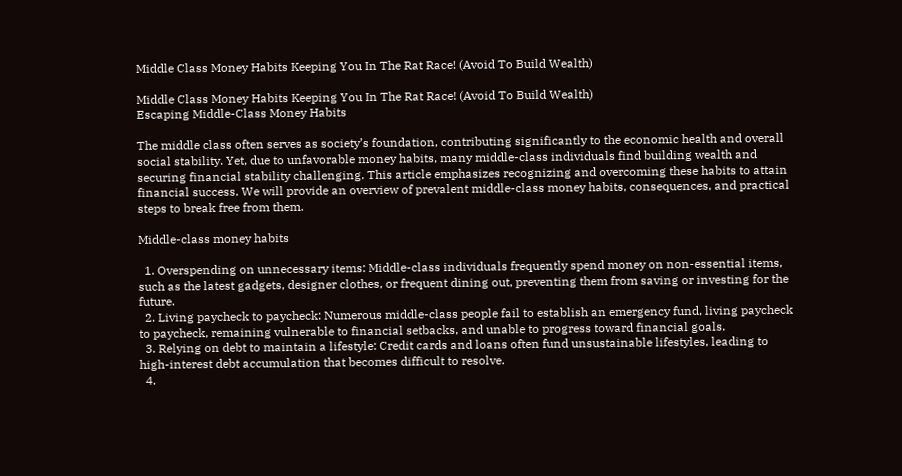Middle Class Money Habits Keeping You In The Rat Race! (Avoid To Build Wealth)

Middle Class Money Habits Keeping You In The Rat Race! (Avoid To Build Wealth)
Escaping Middle-Class Money Habits

The middle class often serves as society’s foundation, contributing significantly to the economic health and overall social stability. Yet, due to unfavorable money habits, many middle-class individuals find building wealth and securing financial stability challenging. This article emphasizes recognizing and overcoming these habits to attain financial success. We will provide an overview of prevalent middle-class money habits, consequences, and practical steps to break free from them.

Middle-class money habits

  1. Overspending on unnecessary items: Middle-class individuals frequently spend money on non-essential items, such as the latest gadgets, designer clothes, or frequent dining out, preventing them from saving or investing for the future.
  2. Living paycheck to paycheck: Numerous middle-class people fail to establish an emergency fund, living paycheck to paycheck, remaining vulnerable to financial setbacks, and unable to progress toward financial goals.
  3. Relying on debt to maintain a lifestyle: Credit cards and loans often fund unsustainable lifestyles, leading to high-interest debt accumulation that becomes difficult to resolve.
  4.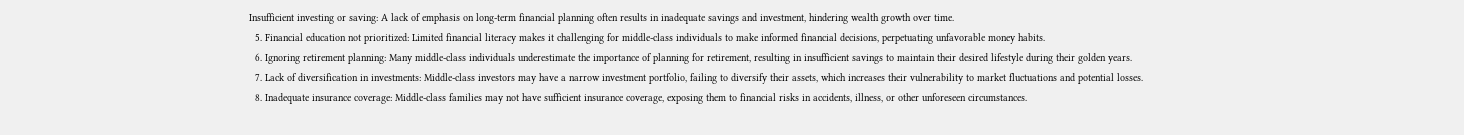Insufficient investing or saving: A lack of emphasis on long-term financial planning often results in inadequate savings and investment, hindering wealth growth over time.
  5. Financial education not prioritized: Limited financial literacy makes it challenging for middle-class individuals to make informed financial decisions, perpetuating unfavorable money habits.
  6. Ignoring retirement planning: Many middle-class individuals underestimate the importance of planning for retirement, resulting in insufficient savings to maintain their desired lifestyle during their golden years.
  7. Lack of diversification in investments: Middle-class investors may have a narrow investment portfolio, failing to diversify their assets, which increases their vulnerability to market fluctuations and potential losses.
  8. Inadequate insurance coverage: Middle-class families may not have sufficient insurance coverage, exposing them to financial risks in accidents, illness, or other unforeseen circumstances.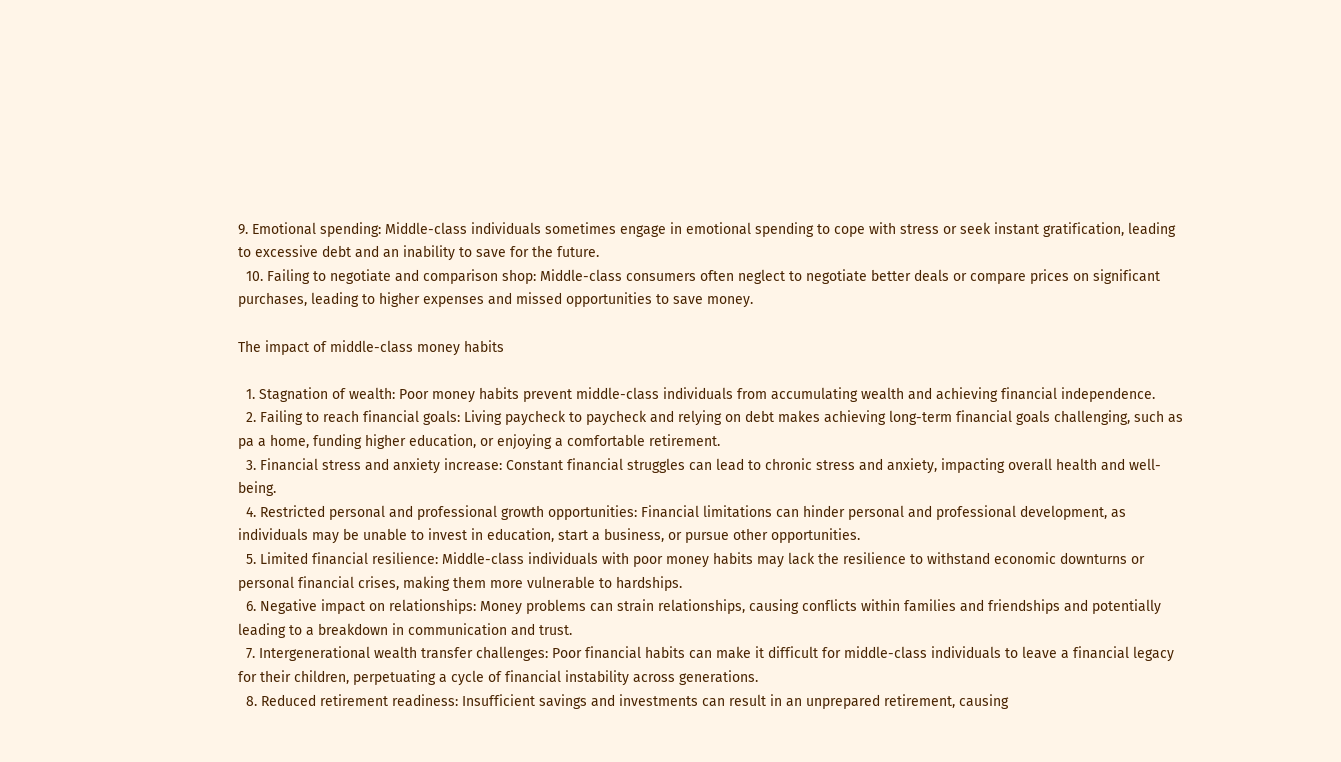9. Emotional spending: Middle-class individuals sometimes engage in emotional spending to cope with stress or seek instant gratification, leading to excessive debt and an inability to save for the future.
  10. Failing to negotiate and comparison shop: Middle-class consumers often neglect to negotiate better deals or compare prices on significant purchases, leading to higher expenses and missed opportunities to save money.

The impact of middle-class money habits

  1. Stagnation of wealth: Poor money habits prevent middle-class individuals from accumulating wealth and achieving financial independence.
  2. Failing to reach financial goals: Living paycheck to paycheck and relying on debt makes achieving long-term financial goals challenging, such as pa a home, funding higher education, or enjoying a comfortable retirement.
  3. Financial stress and anxiety increase: Constant financial struggles can lead to chronic stress and anxiety, impacting overall health and well-being.
  4. Restricted personal and professional growth opportunities: Financial limitations can hinder personal and professional development, as individuals may be unable to invest in education, start a business, or pursue other opportunities.
  5. Limited financial resilience: Middle-class individuals with poor money habits may lack the resilience to withstand economic downturns or personal financial crises, making them more vulnerable to hardships.
  6. Negative impact on relationships: Money problems can strain relationships, causing conflicts within families and friendships and potentially leading to a breakdown in communication and trust.
  7. Intergenerational wealth transfer challenges: Poor financial habits can make it difficult for middle-class individuals to leave a financial legacy for their children, perpetuating a cycle of financial instability across generations.
  8. Reduced retirement readiness: Insufficient savings and investments can result in an unprepared retirement, causing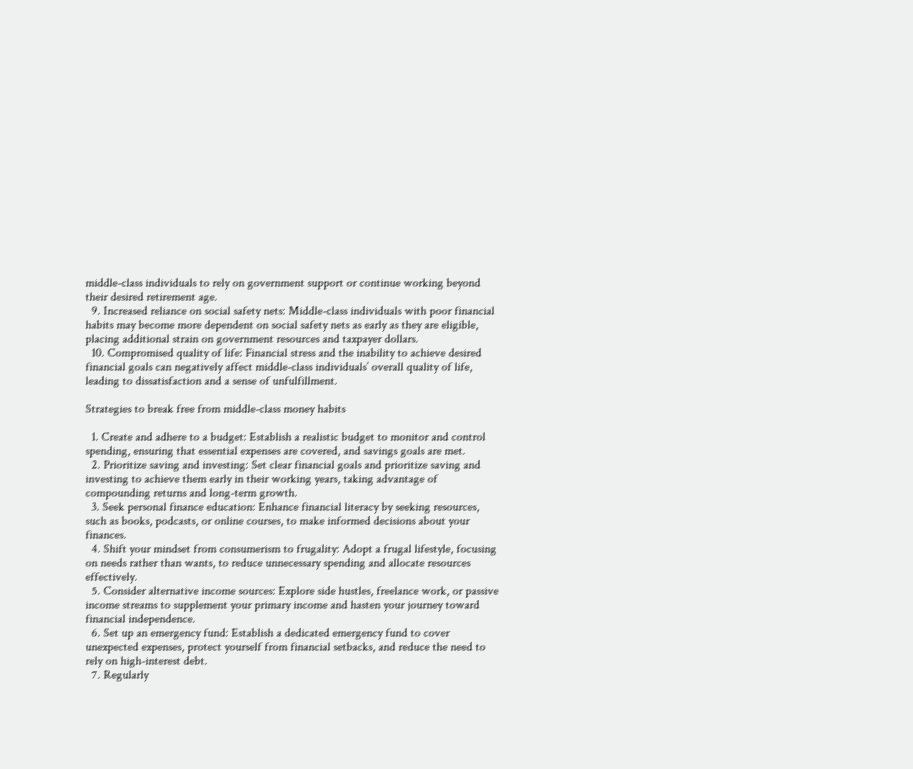middle-class individuals to rely on government support or continue working beyond their desired retirement age.
  9. Increased reliance on social safety nets: Middle-class individuals with poor financial habits may become more dependent on social safety nets as early as they are eligible, placing additional strain on government resources and taxpayer dollars.
  10. Compromised quality of life: Financial stress and the inability to achieve desired financial goals can negatively affect middle-class individuals’ overall quality of life, leading to dissatisfaction and a sense of unfulfillment.

Strategies to break free from middle-class money habits

  1. Create and adhere to a budget: Establish a realistic budget to monitor and control spending, ensuring that essential expenses are covered, and savings goals are met.
  2. Prioritize saving and investing: Set clear financial goals and prioritize saving and investing to achieve them early in their working years, taking advantage of compounding returns and long-term growth.
  3. Seek personal finance education: Enhance financial literacy by seeking resources, such as books, podcasts, or online courses, to make informed decisions about your finances.
  4. Shift your mindset from consumerism to frugality: Adopt a frugal lifestyle, focusing on needs rather than wants, to reduce unnecessary spending and allocate resources effectively.
  5. Consider alternative income sources: Explore side hustles, freelance work, or passive income streams to supplement your primary income and hasten your journey toward financial independence.
  6. Set up an emergency fund: Establish a dedicated emergency fund to cover unexpected expenses, protect yourself from financial setbacks, and reduce the need to rely on high-interest debt.
  7. Regularly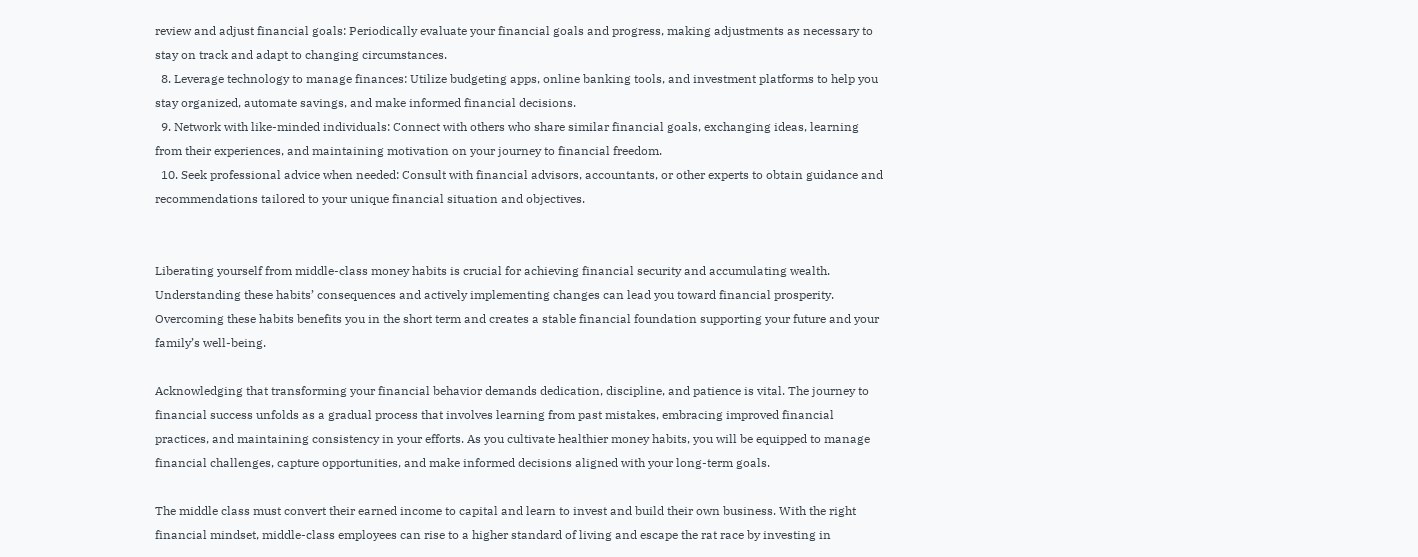review and adjust financial goals: Periodically evaluate your financial goals and progress, making adjustments as necessary to stay on track and adapt to changing circumstances.
  8. Leverage technology to manage finances: Utilize budgeting apps, online banking tools, and investment platforms to help you stay organized, automate savings, and make informed financial decisions.
  9. Network with like-minded individuals: Connect with others who share similar financial goals, exchanging ideas, learning from their experiences, and maintaining motivation on your journey to financial freedom.
  10. Seek professional advice when needed: Consult with financial advisors, accountants, or other experts to obtain guidance and recommendations tailored to your unique financial situation and objectives.


Liberating yourself from middle-class money habits is crucial for achieving financial security and accumulating wealth. Understanding these habits’ consequences and actively implementing changes can lead you toward financial prosperity. Overcoming these habits benefits you in the short term and creates a stable financial foundation supporting your future and your family’s well-being.

Acknowledging that transforming your financial behavior demands dedication, discipline, and patience is vital. The journey to financial success unfolds as a gradual process that involves learning from past mistakes, embracing improved financial practices, and maintaining consistency in your efforts. As you cultivate healthier money habits, you will be equipped to manage financial challenges, capture opportunities, and make informed decisions aligned with your long-term goals.

The middle class must convert their earned income to capital and learn to invest and build their own business. With the right financial mindset, middle-class employees can rise to a higher standard of living and escape the rat race by investing in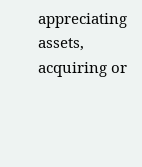appreciating assets, acquiring or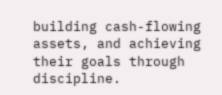building cash-flowing assets, and achieving their goals through discipline.